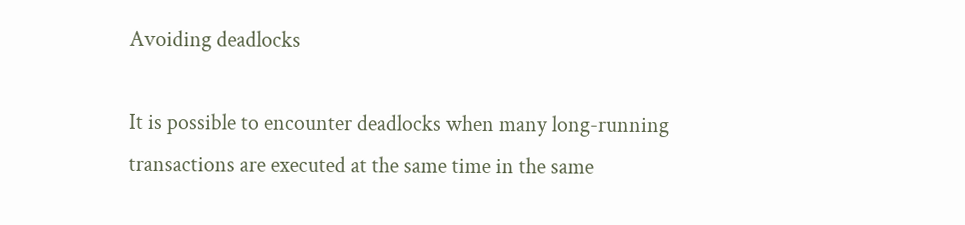Avoiding deadlocks

It is possible to encounter deadlocks when many long-running transactions are executed at the same time in the same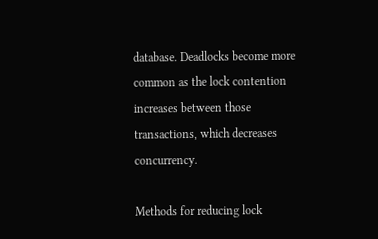database. Deadlocks become more common as the lock contention increases between those transactions, which decreases concurrency.

Methods for reducing lock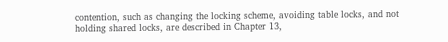contention, such as changing the locking scheme, avoiding table locks, and not holding shared locks, are described in Chapter 13,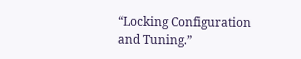“Locking Configuration and Tuning.”